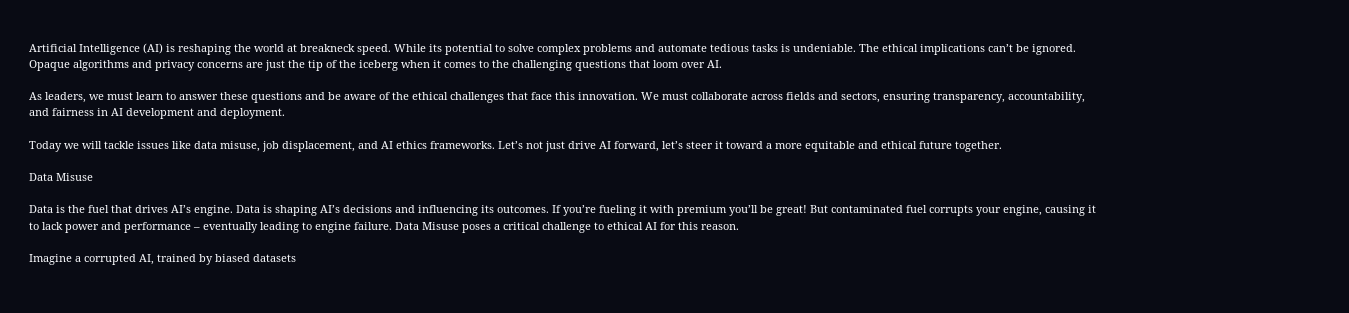Artificial Intelligence (AI) is reshaping the world at breakneck speed. While its potential to solve complex problems and automate tedious tasks is undeniable. The ethical implications can’t be ignored. Opaque algorithms and privacy concerns are just the tip of the iceberg when it comes to the challenging questions that loom over AI.

As leaders, we must learn to answer these questions and be aware of the ethical challenges that face this innovation. We must collaborate across fields and sectors, ensuring transparency, accountability, and fairness in AI development and deployment.

Today we will tackle issues like data misuse, job displacement, and AI ethics frameworks. Let’s not just drive AI forward, let’s steer it toward a more equitable and ethical future together.

Data Misuse

Data is the fuel that drives AI’s engine. Data is shaping AI’s decisions and influencing its outcomes. If you’re fueling it with premium you’ll be great! But contaminated fuel corrupts your engine, causing it to lack power and performance – eventually leading to engine failure. Data Misuse poses a critical challenge to ethical AI for this reason.

Imagine a corrupted AI, trained by biased datasets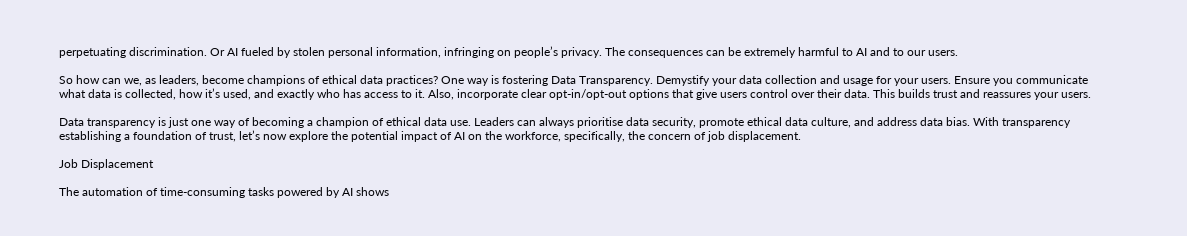perpetuating discrimination. Or AI fueled by stolen personal information, infringing on people’s privacy. The consequences can be extremely harmful to AI and to our users.

So how can we, as leaders, become champions of ethical data practices? One way is fostering Data Transparency. Demystify your data collection and usage for your users. Ensure you communicate what data is collected, how it’s used, and exactly who has access to it. Also, incorporate clear opt-in/opt-out options that give users control over their data. This builds trust and reassures your users.

Data transparency is just one way of becoming a champion of ethical data use. Leaders can always prioritise data security, promote ethical data culture, and address data bias. With transparency establishing a foundation of trust, let’s now explore the potential impact of AI on the workforce, specifically, the concern of job displacement.

Job Displacement

The automation of time-consuming tasks powered by AI shows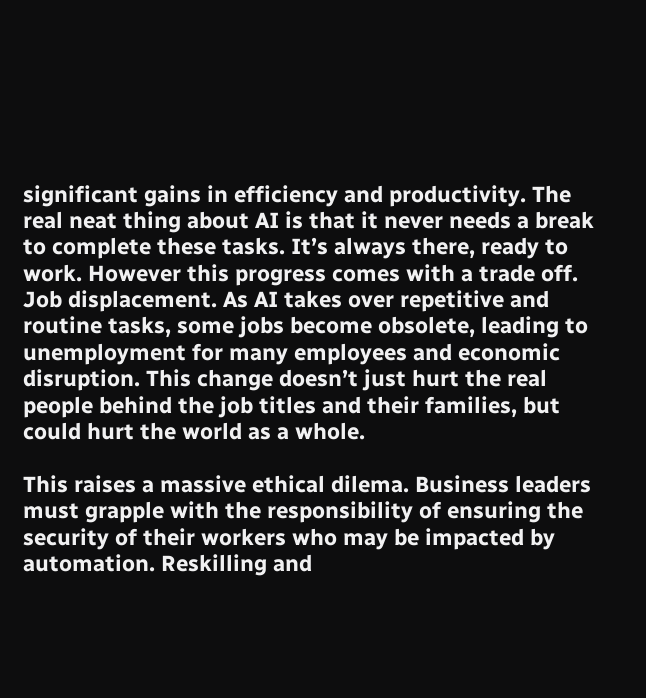significant gains in efficiency and productivity. The real neat thing about AI is that it never needs a break to complete these tasks. It’s always there, ready to work. However this progress comes with a trade off. Job displacement. As AI takes over repetitive and routine tasks, some jobs become obsolete, leading to unemployment for many employees and economic disruption. This change doesn’t just hurt the real people behind the job titles and their families, but could hurt the world as a whole.

This raises a massive ethical dilema. Business leaders must grapple with the responsibility of ensuring the security of their workers who may be impacted by automation. Reskilling and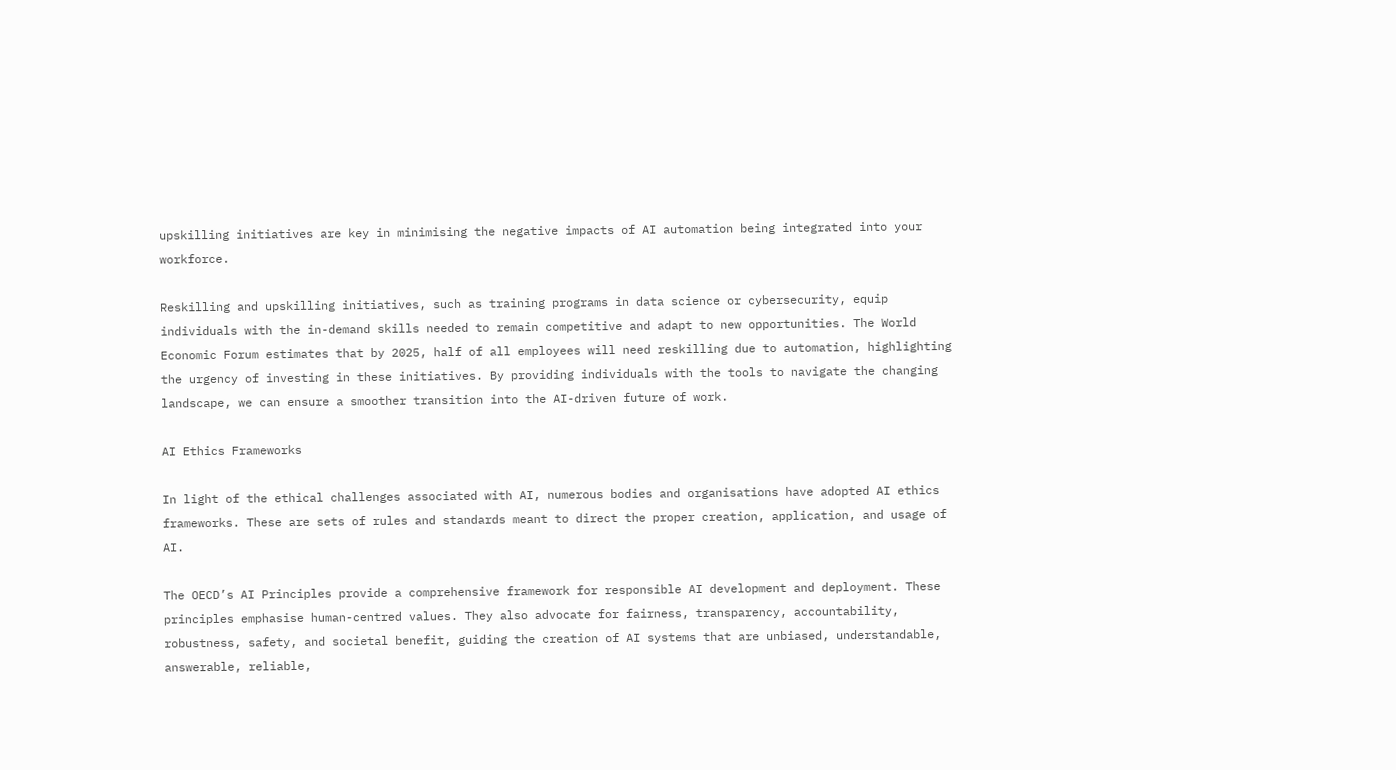upskilling initiatives are key in minimising the negative impacts of AI automation being integrated into your workforce.

Reskilling and upskilling initiatives, such as training programs in data science or cybersecurity, equip individuals with the in-demand skills needed to remain competitive and adapt to new opportunities. The World Economic Forum estimates that by 2025, half of all employees will need reskilling due to automation, highlighting the urgency of investing in these initiatives. By providing individuals with the tools to navigate the changing landscape, we can ensure a smoother transition into the AI-driven future of work.

AI Ethics Frameworks

In light of the ethical challenges associated with AI, numerous bodies and organisations have adopted AI ethics frameworks. These are sets of rules and standards meant to direct the proper creation, application, and usage of AI.

The OECD’s AI Principles provide a comprehensive framework for responsible AI development and deployment. These principles emphasise human-centred values. They also advocate for fairness, transparency, accountability, robustness, safety, and societal benefit, guiding the creation of AI systems that are unbiased, understandable, answerable, reliable,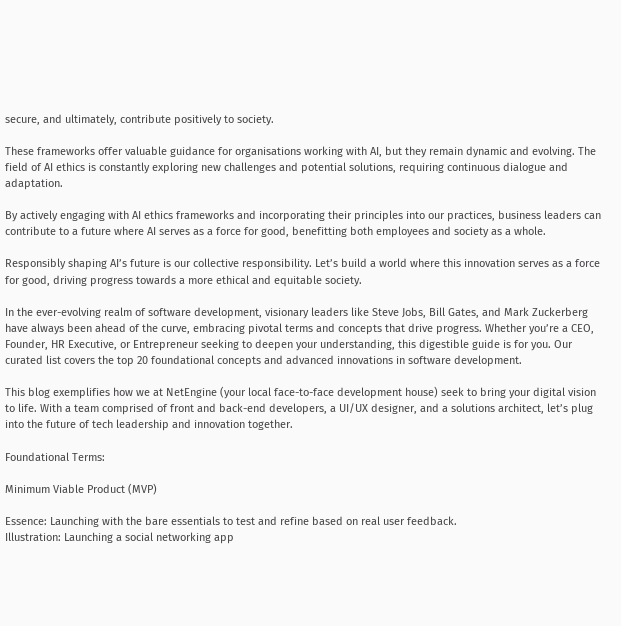secure, and ultimately, contribute positively to society.

These frameworks offer valuable guidance for organisations working with AI, but they remain dynamic and evolving. The field of AI ethics is constantly exploring new challenges and potential solutions, requiring continuous dialogue and adaptation.

By actively engaging with AI ethics frameworks and incorporating their principles into our practices, business leaders can contribute to a future where AI serves as a force for good, benefitting both employees and society as a whole.

Responsibly shaping AI’s future is our collective responsibility. Let’s build a world where this innovation serves as a force for good, driving progress towards a more ethical and equitable society.

In the ever-evolving realm of software development, visionary leaders like Steve Jobs, Bill Gates, and Mark Zuckerberg have always been ahead of the curve, embracing pivotal terms and concepts that drive progress. Whether you’re a CEO, Founder, HR Executive, or Entrepreneur seeking to deepen your understanding, this digestible guide is for you. Our curated list covers the top 20 foundational concepts and advanced innovations in software development.

This blog exemplifies how we at NetEngine (your local face-to-face development house) seek to bring your digital vision to life. With a team comprised of front and back-end developers, a UI/UX designer, and a solutions architect, let’s plug into the future of tech leadership and innovation together.

Foundational Terms:

Minimum Viable Product (MVP)

Essence: Launching with the bare essentials to test and refine based on real user feedback.
Illustration: Launching a social networking app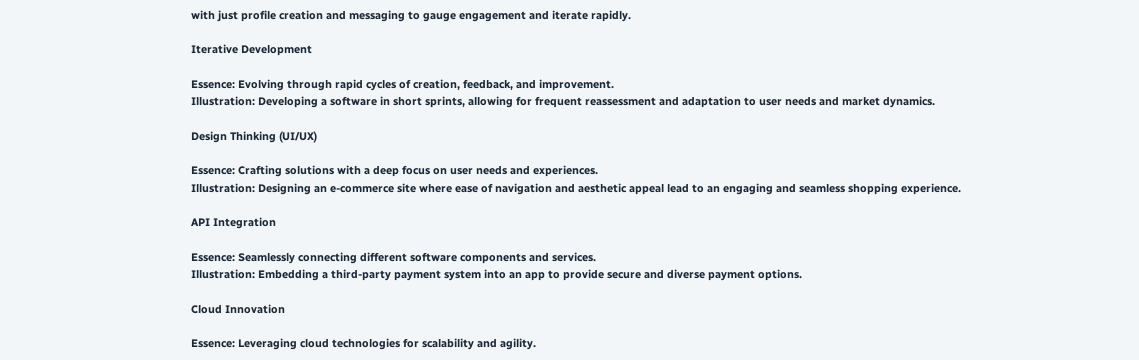with just profile creation and messaging to gauge engagement and iterate rapidly.

Iterative Development

Essence: Evolving through rapid cycles of creation, feedback, and improvement.
Illustration: Developing a software in short sprints, allowing for frequent reassessment and adaptation to user needs and market dynamics.

Design Thinking (UI/UX)

Essence: Crafting solutions with a deep focus on user needs and experiences.
Illustration: Designing an e-commerce site where ease of navigation and aesthetic appeal lead to an engaging and seamless shopping experience.

API Integration

Essence: Seamlessly connecting different software components and services.
Illustration: Embedding a third-party payment system into an app to provide secure and diverse payment options.

Cloud Innovation

Essence: Leveraging cloud technologies for scalability and agility.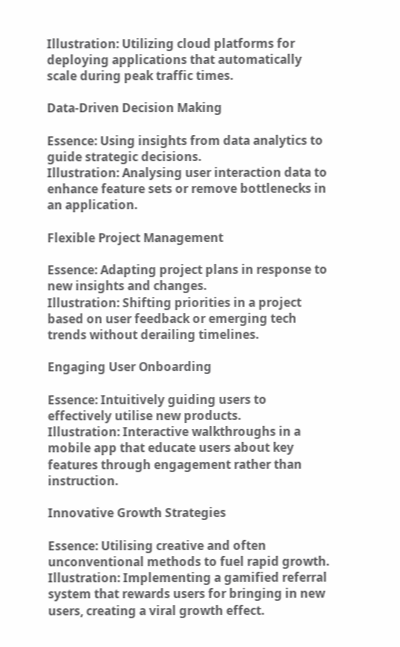Illustration: Utilizing cloud platforms for deploying applications that automatically scale during peak traffic times.

Data-Driven Decision Making

Essence: Using insights from data analytics to guide strategic decisions.
Illustration: Analysing user interaction data to enhance feature sets or remove bottlenecks in an application.

Flexible Project Management

Essence: Adapting project plans in response to new insights and changes.
Illustration: Shifting priorities in a project based on user feedback or emerging tech trends without derailing timelines.

Engaging User Onboarding

Essence: Intuitively guiding users to effectively utilise new products.
Illustration: Interactive walkthroughs in a mobile app that educate users about key features through engagement rather than instruction.

Innovative Growth Strategies

Essence: Utilising creative and often unconventional methods to fuel rapid growth.
Illustration: Implementing a gamified referral system that rewards users for bringing in new users, creating a viral growth effect.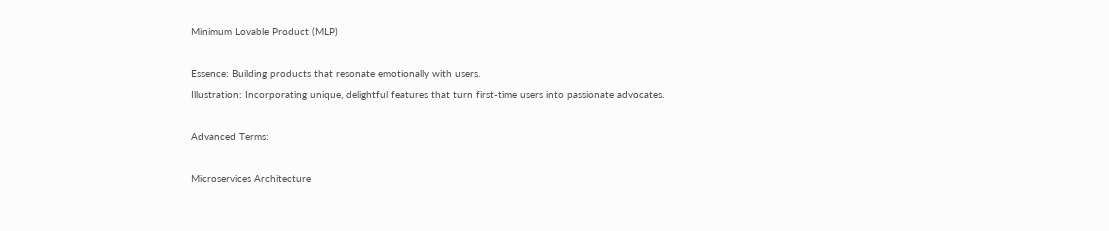Minimum Lovable Product (MLP)

Essence: Building products that resonate emotionally with users.
Illustration: Incorporating unique, delightful features that turn first-time users into passionate advocates.

Advanced Terms:

Microservices Architecture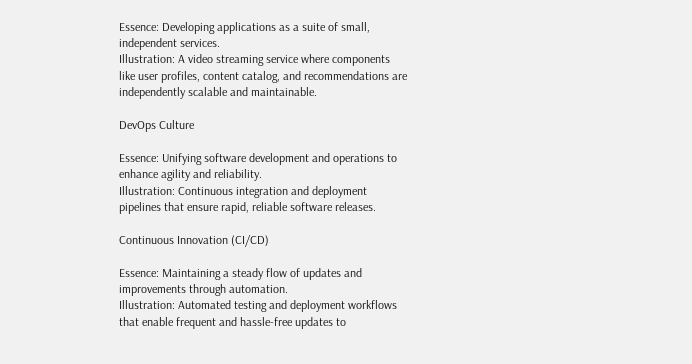Essence: Developing applications as a suite of small, independent services.
Illustration: A video streaming service where components like user profiles, content catalog, and recommendations are independently scalable and maintainable.

DevOps Culture

Essence: Unifying software development and operations to enhance agility and reliability.
Illustration: Continuous integration and deployment pipelines that ensure rapid, reliable software releases.

Continuous Innovation (CI/CD)

Essence: Maintaining a steady flow of updates and improvements through automation.
Illustration: Automated testing and deployment workflows that enable frequent and hassle-free updates to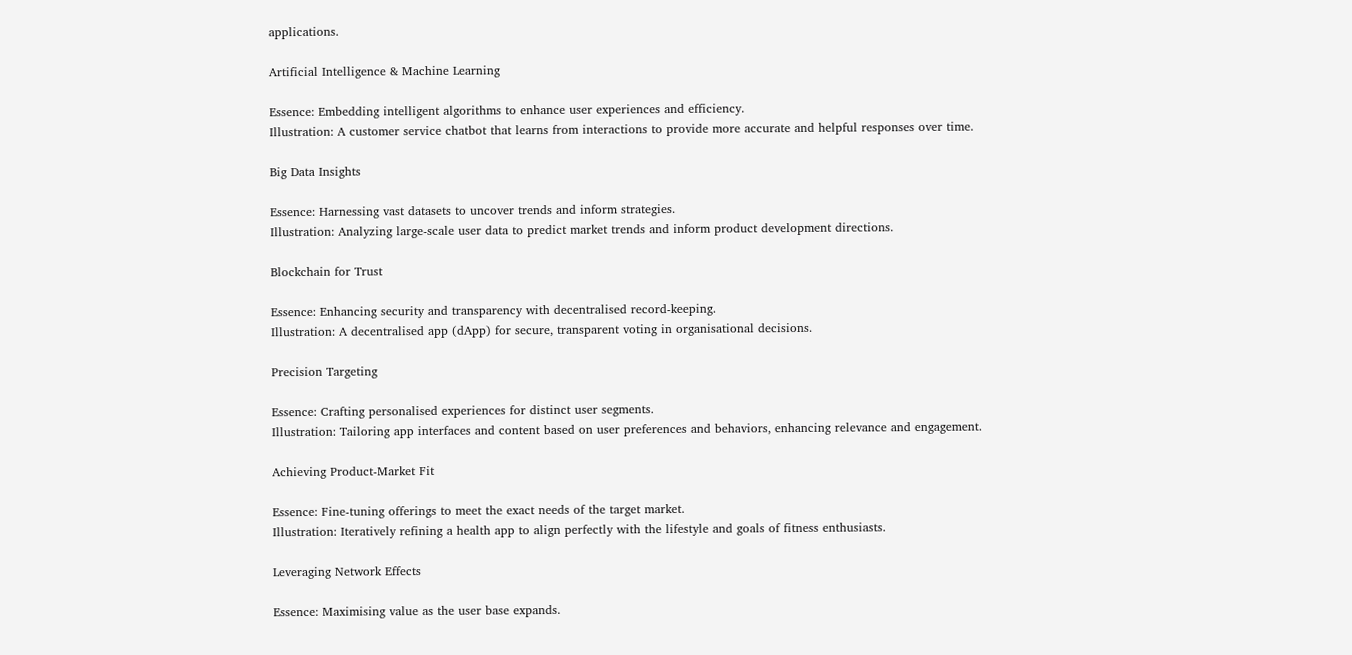applications.

Artificial Intelligence & Machine Learning

Essence: Embedding intelligent algorithms to enhance user experiences and efficiency.
Illustration: A customer service chatbot that learns from interactions to provide more accurate and helpful responses over time.

Big Data Insights

Essence: Harnessing vast datasets to uncover trends and inform strategies.
Illustration: Analyzing large-scale user data to predict market trends and inform product development directions.

Blockchain for Trust

Essence: Enhancing security and transparency with decentralised record-keeping.
Illustration: A decentralised app (dApp) for secure, transparent voting in organisational decisions.

Precision Targeting

Essence: Crafting personalised experiences for distinct user segments.
Illustration: Tailoring app interfaces and content based on user preferences and behaviors, enhancing relevance and engagement.

Achieving Product-Market Fit

Essence: Fine-tuning offerings to meet the exact needs of the target market.
Illustration: Iteratively refining a health app to align perfectly with the lifestyle and goals of fitness enthusiasts.

Leveraging Network Effects

Essence: Maximising value as the user base expands.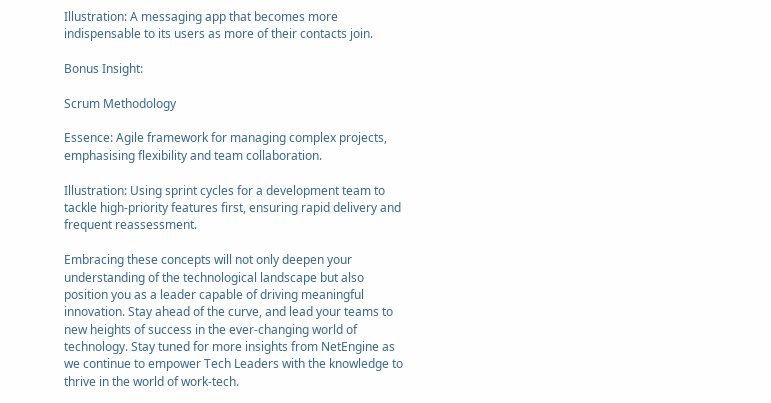Illustration: A messaging app that becomes more indispensable to its users as more of their contacts join.

Bonus Insight:

Scrum Methodology

Essence: Agile framework for managing complex projects, emphasising flexibility and team collaboration.

Illustration: Using sprint cycles for a development team to tackle high-priority features first, ensuring rapid delivery and frequent reassessment.

Embracing these concepts will not only deepen your understanding of the technological landscape but also position you as a leader capable of driving meaningful innovation. Stay ahead of the curve, and lead your teams to new heights of success in the ever-changing world of technology. Stay tuned for more insights from NetEngine as we continue to empower Tech Leaders with the knowledge to thrive in the world of work-tech.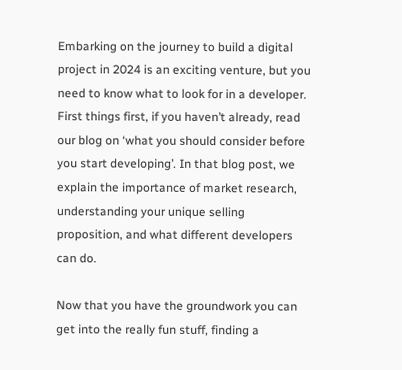Embarking on the journey to build a digital project in 2024 is an exciting venture, but you need to know what to look for in a developer. First things first, if you haven’t already, read our blog on ‘what you should consider before you start developing’. In that blog post, we explain the importance of market research, understanding your unique selling proposition, and what different developers can do.

Now that you have the groundwork you can get into the really fun stuff, finding a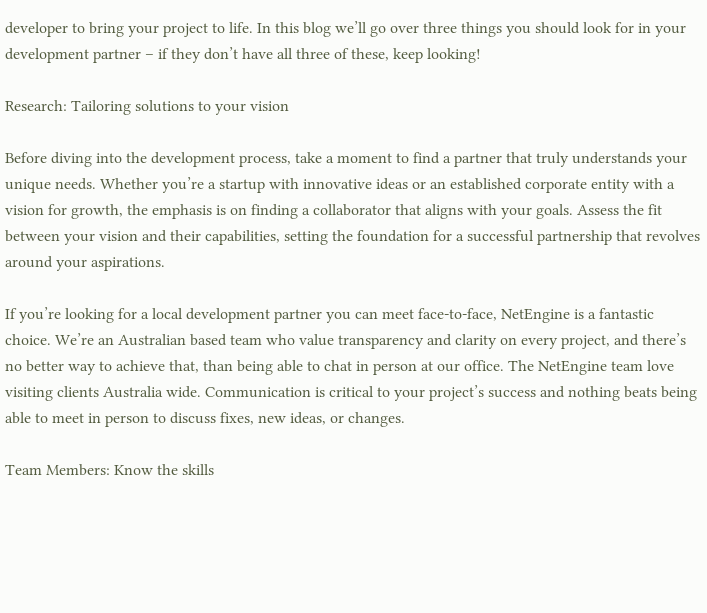developer to bring your project to life. In this blog we’ll go over three things you should look for in your development partner – if they don’t have all three of these, keep looking!

Research: Tailoring solutions to your vision

Before diving into the development process, take a moment to find a partner that truly understands your unique needs. Whether you’re a startup with innovative ideas or an established corporate entity with a vision for growth, the emphasis is on finding a collaborator that aligns with your goals. Assess the fit between your vision and their capabilities, setting the foundation for a successful partnership that revolves around your aspirations.

If you’re looking for a local development partner you can meet face-to-face, NetEngine is a fantastic choice. We’re an Australian based team who value transparency and clarity on every project, and there’s no better way to achieve that, than being able to chat in person at our office. The NetEngine team love visiting clients Australia wide. Communication is critical to your project’s success and nothing beats being able to meet in person to discuss fixes, new ideas, or changes.

Team Members: Know the skills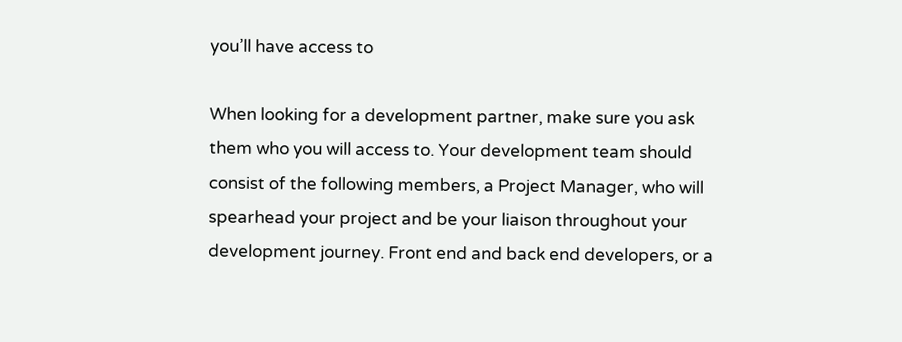you’ll have access to

When looking for a development partner, make sure you ask them who you will access to. Your development team should consist of the following members, a Project Manager, who will spearhead your project and be your liaison throughout your development journey. Front end and back end developers, or a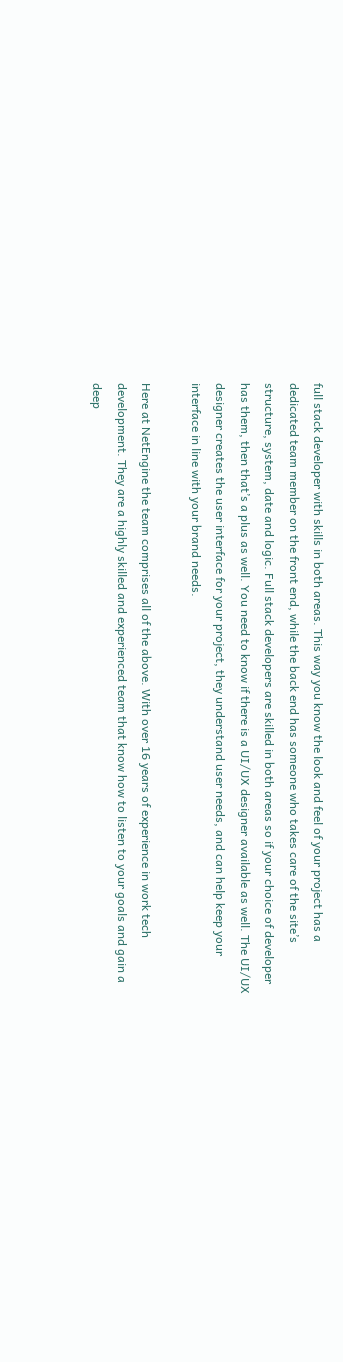full stack developer with skills in both areas. This way you know the look and feel of your project has a dedicated team member on the front end, while the back end has someone who takes care of the site’s structure, system, date and logic. Full stack developers are skilled in both areas so if your choice of developer has them, then that’s a plus as well. You need to know if there is a UI/UX designer available as well. The UI/UX designer creates the user interface for your project, they understand user needs, and can help keep your interface in line with your brand needs.

Here at NetEngine the team comprises all of the above. With over 16 years of experience in work tech development. They are a highly skilled and experienced team that know how to listen to your goals and gain a deep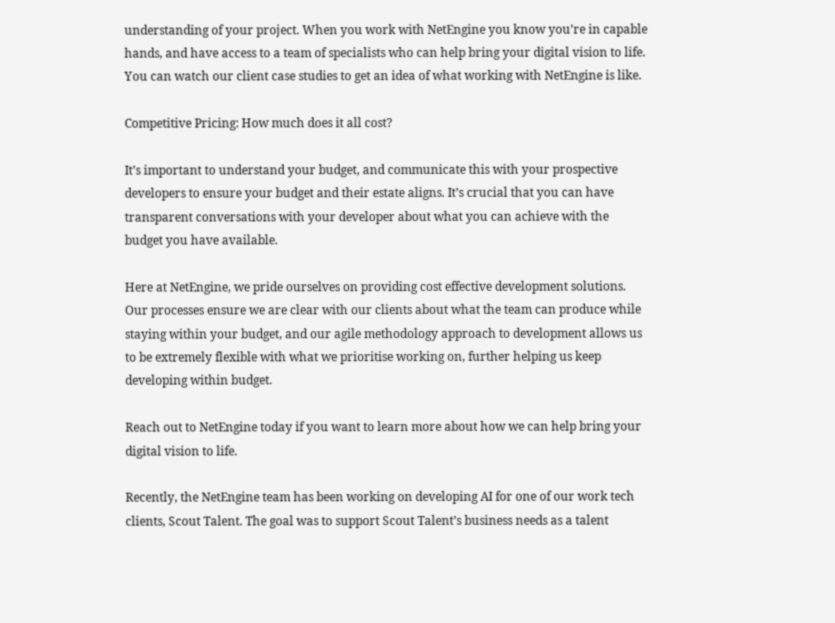understanding of your project. When you work with NetEngine you know you’re in capable hands, and have access to a team of specialists who can help bring your digital vision to life. You can watch our client case studies to get an idea of what working with NetEngine is like.

Competitive Pricing: How much does it all cost?

It’s important to understand your budget, and communicate this with your prospective developers to ensure your budget and their estate aligns. It’s crucial that you can have transparent conversations with your developer about what you can achieve with the budget you have available.

Here at NetEngine, we pride ourselves on providing cost effective development solutions. Our processes ensure we are clear with our clients about what the team can produce while staying within your budget, and our agile methodology approach to development allows us to be extremely flexible with what we prioritise working on, further helping us keep developing within budget.

Reach out to NetEngine today if you want to learn more about how we can help bring your digital vision to life.

Recently, the NetEngine team has been working on developing AI for one of our work tech clients, Scout Talent. The goal was to support Scout Talent’s business needs as a talent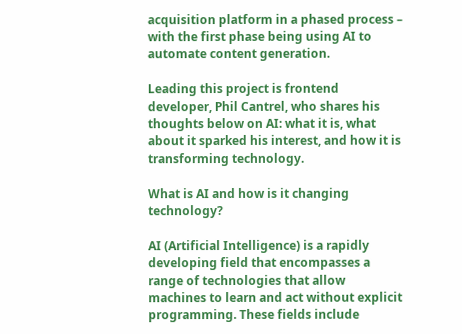acquisition platform in a phased process – with the first phase being using AI to automate content generation.

Leading this project is frontend developer, Phil Cantrel, who shares his thoughts below on AI: what it is, what about it sparked his interest, and how it is transforming technology.

What is AI and how is it changing technology?

AI (Artificial Intelligence) is a rapidly developing field that encompasses a range of technologies that allow machines to learn and act without explicit programming. These fields include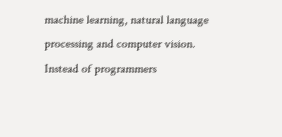machine learning, natural language processing and computer vision. Instead of programmers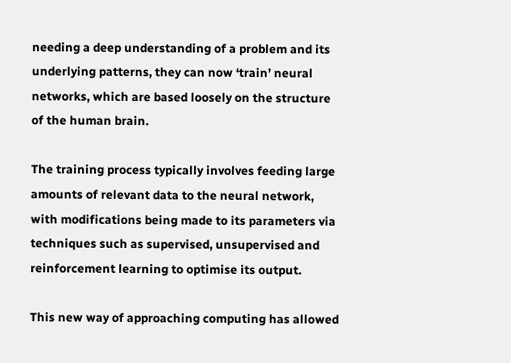needing a deep understanding of a problem and its underlying patterns, they can now ‘train’ neural networks, which are based loosely on the structure of the human brain.

The training process typically involves feeding large amounts of relevant data to the neural network, with modifications being made to its parameters via techniques such as supervised, unsupervised and reinforcement learning to optimise its output.

This new way of approaching computing has allowed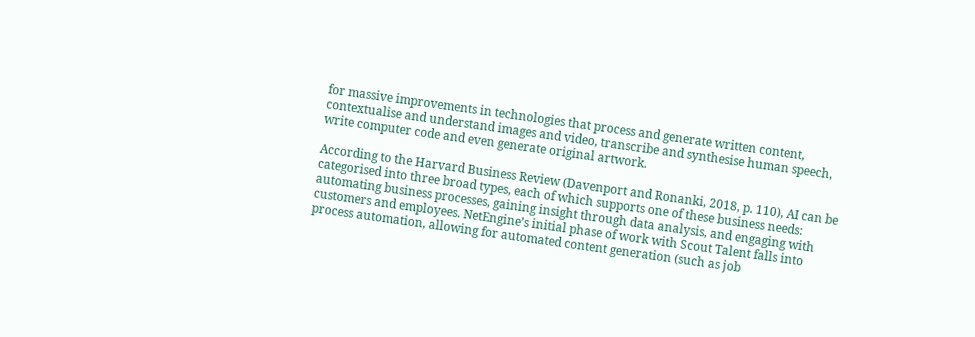for massive improvements in technologies that process and generate written content, contextualise and understand images and video, transcribe and synthesise human speech, write computer code and even generate original artwork.

According to the Harvard Business Review (Davenport and Ronanki, 2018, p. 110), AI can be categorised into three broad types, each of which supports one of these business needs: automating business processes, gaining insight through data analysis, and engaging with customers and employees. NetEngine’s initial phase of work with Scout Talent falls into process automation, allowing for automated content generation (such as job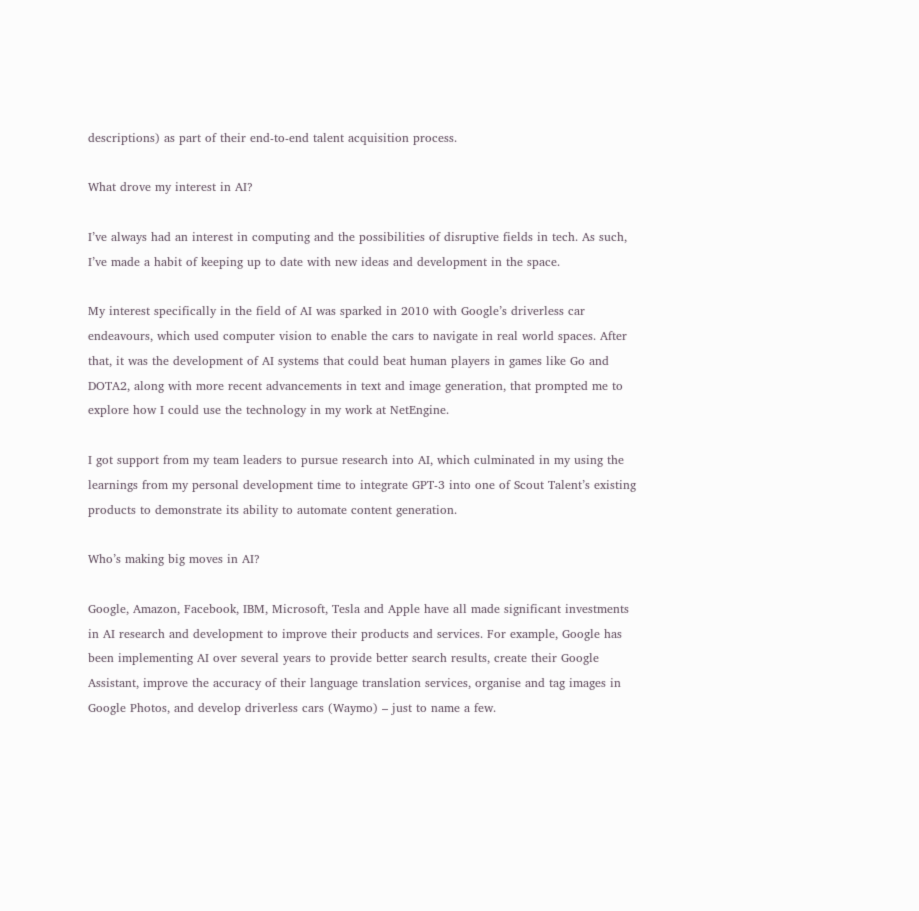descriptions) as part of their end-to-end talent acquisition process.

What drove my interest in AI?

I’ve always had an interest in computing and the possibilities of disruptive fields in tech. As such, I’ve made a habit of keeping up to date with new ideas and development in the space.

My interest specifically in the field of AI was sparked in 2010 with Google’s driverless car endeavours, which used computer vision to enable the cars to navigate in real world spaces. After that, it was the development of AI systems that could beat human players in games like Go and DOTA2, along with more recent advancements in text and image generation, that prompted me to explore how I could use the technology in my work at NetEngine.

I got support from my team leaders to pursue research into AI, which culminated in my using the learnings from my personal development time to integrate GPT-3 into one of Scout Talent’s existing products to demonstrate its ability to automate content generation.

Who’s making big moves in AI?

Google, Amazon, Facebook, IBM, Microsoft, Tesla and Apple have all made significant investments in AI research and development to improve their products and services. For example, Google has been implementing AI over several years to provide better search results, create their Google Assistant, improve the accuracy of their language translation services, organise and tag images in Google Photos, and develop driverless cars (Waymo) – just to name a few.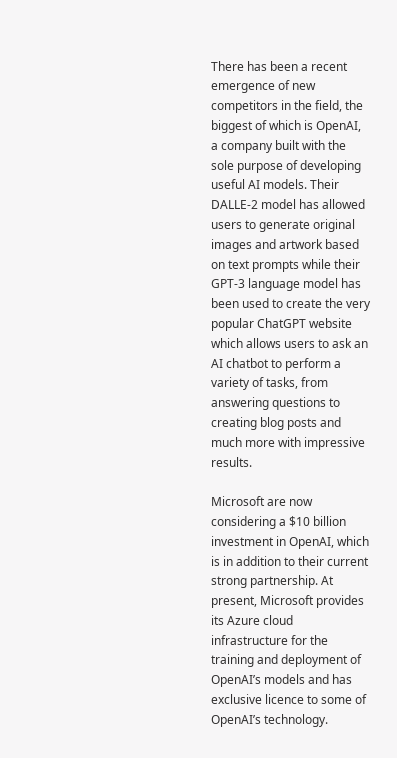There has been a recent emergence of new competitors in the field, the biggest of which is OpenAI, a company built with the sole purpose of developing useful AI models. Their DALLE-2 model has allowed users to generate original images and artwork based on text prompts while their GPT-3 language model has been used to create the very popular ChatGPT website which allows users to ask an AI chatbot to perform a variety of tasks, from answering questions to creating blog posts and much more with impressive results.

Microsoft are now considering a $10 billion investment in OpenAI, which is in addition to their current strong partnership. At present, Microsoft provides its Azure cloud infrastructure for the training and deployment of OpenAI’s models and has exclusive licence to some of OpenAI’s technology.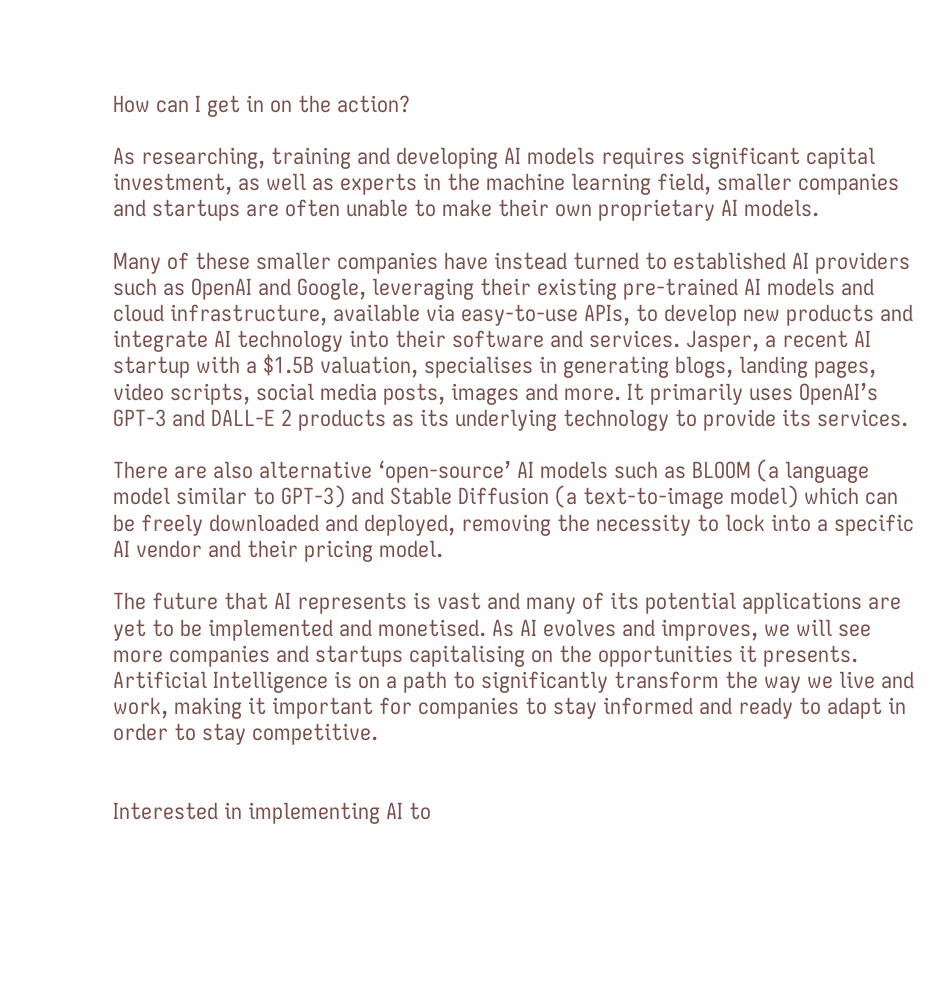How can I get in on the action?

As researching, training and developing AI models requires significant capital investment, as well as experts in the machine learning field, smaller companies and startups are often unable to make their own proprietary AI models.

Many of these smaller companies have instead turned to established AI providers such as OpenAI and Google, leveraging their existing pre-trained AI models and cloud infrastructure, available via easy-to-use APIs, to develop new products and integrate AI technology into their software and services. Jasper, a recent AI startup with a $1.5B valuation, specialises in generating blogs, landing pages, video scripts, social media posts, images and more. It primarily uses OpenAI’s GPT-3 and DALL-E 2 products as its underlying technology to provide its services.

There are also alternative ‘open-source’ AI models such as BLOOM (a language model similar to GPT-3) and Stable Diffusion (a text-to-image model) which can be freely downloaded and deployed, removing the necessity to lock into a specific AI vendor and their pricing model.

The future that AI represents is vast and many of its potential applications are yet to be implemented and monetised. As AI evolves and improves, we will see more companies and startups capitalising on the opportunities it presents. Artificial Intelligence is on a path to significantly transform the way we live and work, making it important for companies to stay informed and ready to adapt in order to stay competitive.


Interested in implementing AI to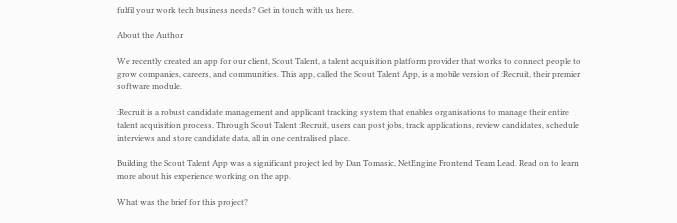fulfil your work tech business needs? Get in touch with us here.

About the Author

We recently created an app for our client, Scout Talent, a talent acquisition platform provider that works to connect people to grow companies, careers, and communities. This app, called the Scout Talent App, is a mobile version of :Recruit, their premier software module.

:Recruit is a robust candidate management and applicant tracking system that enables organisations to manage their entire talent acquisition process. Through Scout Talent :Recruit, users can post jobs, track applications, review candidates, schedule interviews and store candidate data, all in one centralised place.

Building the Scout Talent App was a significant project led by Dan Tomasic, NetEngine Frontend Team Lead. Read on to learn more about his experience working on the app.

What was the brief for this project?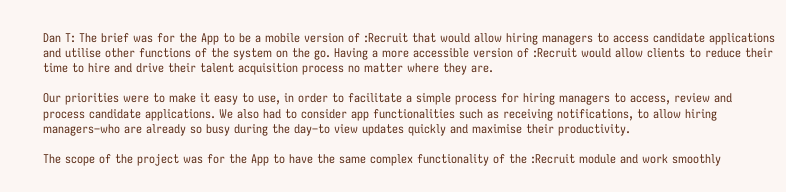Dan T: The brief was for the App to be a mobile version of :Recruit that would allow hiring managers to access candidate applications and utilise other functions of the system on the go. Having a more accessible version of :Recruit would allow clients to reduce their time to hire and drive their talent acquisition process no matter where they are.

Our priorities were to make it easy to use, in order to facilitate a simple process for hiring managers to access, review and process candidate applications. We also had to consider app functionalities such as receiving notifications, to allow hiring managers–who are already so busy during the day–to view updates quickly and maximise their productivity.

The scope of the project was for the App to have the same complex functionality of the :Recruit module and work smoothly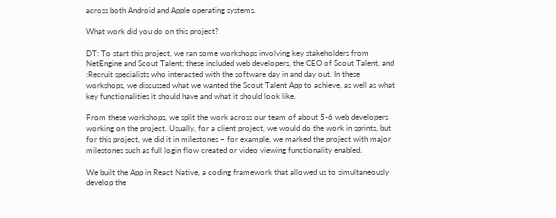across both Android and Apple operating systems.

What work did you do on this project?

DT: To start this project, we ran some workshops involving key stakeholders from NetEngine and Scout Talent; these included web developers, the CEO of Scout Talent, and :Recruit specialists who interacted with the software day in and day out. In these workshops, we discussed what we wanted the Scout Talent App to achieve, as well as what key functionalities it should have and what it should look like.

From these workshops, we split the work across our team of about 5-6 web developers working on the project. Usually, for a client project, we would do the work in sprints, but for this project, we did it in milestones – for example, we marked the project with major milestones such as full login flow created or video viewing functionality enabled.

We built the App in React Native, a coding framework that allowed us to simultaneously develop the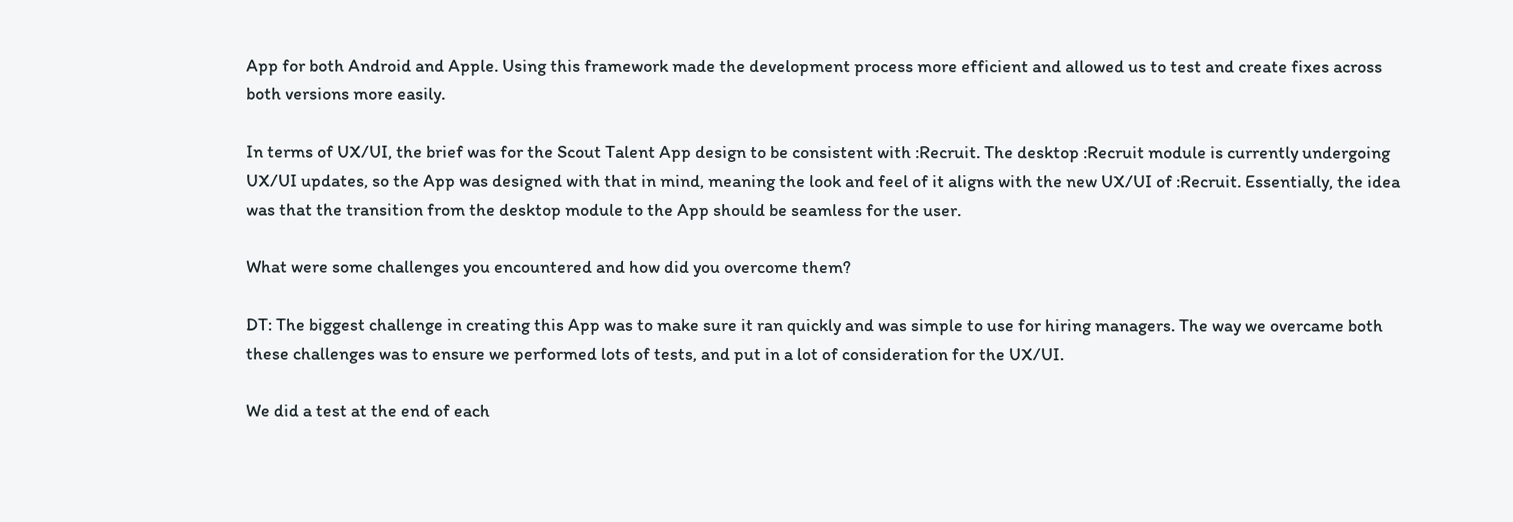App for both Android and Apple. Using this framework made the development process more efficient and allowed us to test and create fixes across both versions more easily.

In terms of UX/UI, the brief was for the Scout Talent App design to be consistent with :Recruit. The desktop :Recruit module is currently undergoing UX/UI updates, so the App was designed with that in mind, meaning the look and feel of it aligns with the new UX/UI of :Recruit. Essentially, the idea was that the transition from the desktop module to the App should be seamless for the user.

What were some challenges you encountered and how did you overcome them?

DT: The biggest challenge in creating this App was to make sure it ran quickly and was simple to use for hiring managers. The way we overcame both these challenges was to ensure we performed lots of tests, and put in a lot of consideration for the UX/UI.

We did a test at the end of each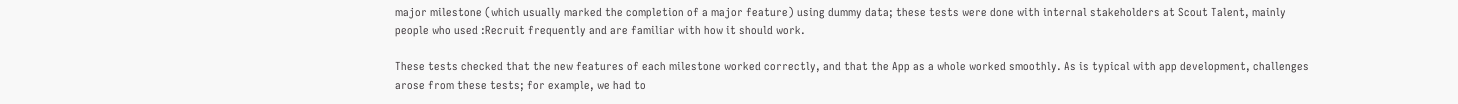major milestone (which usually marked the completion of a major feature) using dummy data; these tests were done with internal stakeholders at Scout Talent, mainly people who used :Recruit frequently and are familiar with how it should work.

These tests checked that the new features of each milestone worked correctly, and that the App as a whole worked smoothly. As is typical with app development, challenges arose from these tests; for example, we had to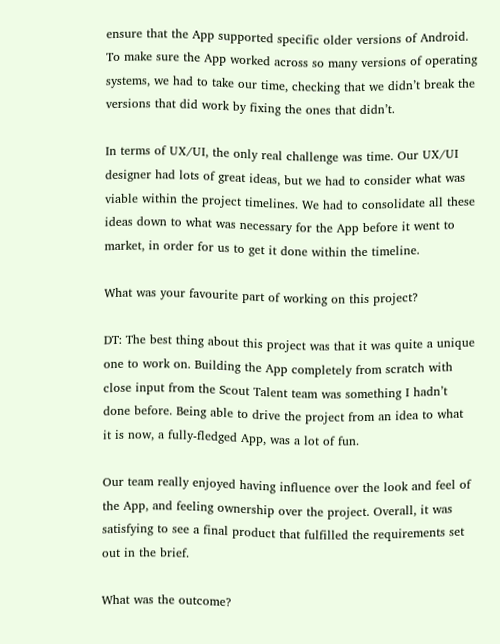ensure that the App supported specific older versions of Android. To make sure the App worked across so many versions of operating systems, we had to take our time, checking that we didn’t break the versions that did work by fixing the ones that didn’t.

In terms of UX/UI, the only real challenge was time. Our UX/UI designer had lots of great ideas, but we had to consider what was viable within the project timelines. We had to consolidate all these ideas down to what was necessary for the App before it went to market, in order for us to get it done within the timeline.

What was your favourite part of working on this project?

DT: The best thing about this project was that it was quite a unique one to work on. Building the App completely from scratch with close input from the Scout Talent team was something I hadn’t done before. Being able to drive the project from an idea to what it is now, a fully-fledged App, was a lot of fun.

Our team really enjoyed having influence over the look and feel of the App, and feeling ownership over the project. Overall, it was satisfying to see a final product that fulfilled the requirements set out in the brief.

What was the outcome?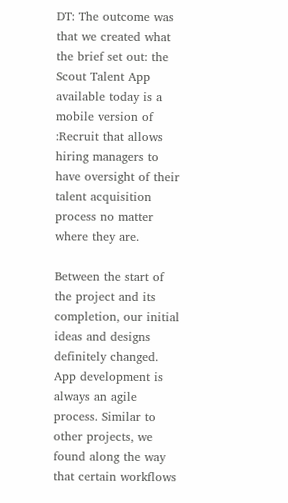DT: The outcome was that we created what the brief set out: the Scout Talent App available today is a mobile version of :Recruit that allows hiring managers to have oversight of their talent acquisition process no matter where they are.

Between the start of the project and its completion, our initial ideas and designs definitely changed. App development is always an agile process. Similar to other projects, we found along the way that certain workflows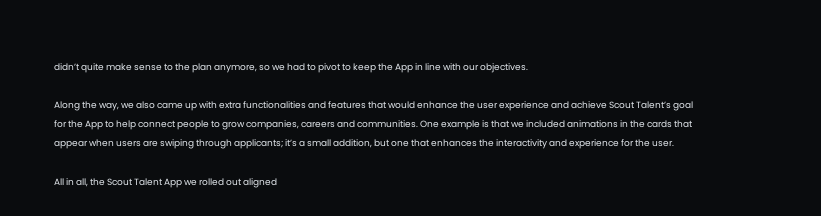didn’t quite make sense to the plan anymore, so we had to pivot to keep the App in line with our objectives.

Along the way, we also came up with extra functionalities and features that would enhance the user experience and achieve Scout Talent’s goal for the App to help connect people to grow companies, careers and communities. One example is that we included animations in the cards that appear when users are swiping through applicants; it’s a small addition, but one that enhances the interactivity and experience for the user.

All in all, the Scout Talent App we rolled out aligned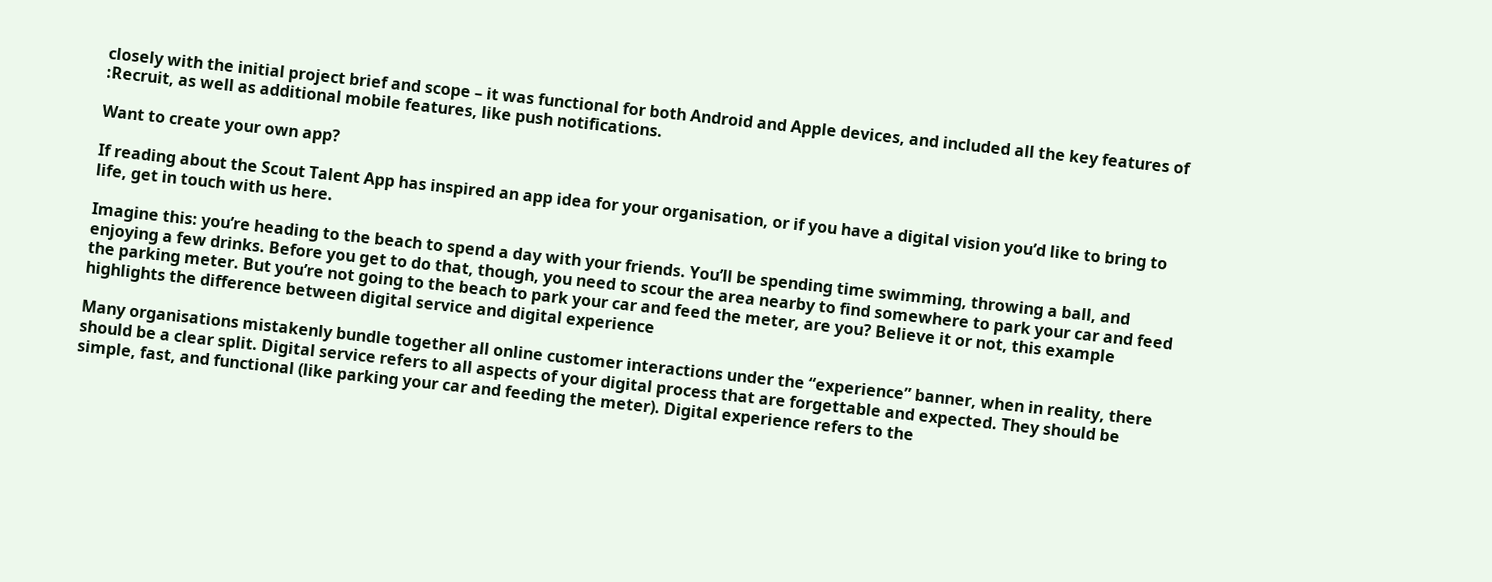closely with the initial project brief and scope – it was functional for both Android and Apple devices, and included all the key features of :Recruit, as well as additional mobile features, like push notifications.

Want to create your own app?

If reading about the Scout Talent App has inspired an app idea for your organisation, or if you have a digital vision you’d like to bring to life, get in touch with us here.

Imagine this: you’re heading to the beach to spend a day with your friends. You’ll be spending time swimming, throwing a ball, and enjoying a few drinks. Before you get to do that, though, you need to scour the area nearby to find somewhere to park your car and feed the parking meter. But you’re not going to the beach to park your car and feed the meter, are you? Believe it or not, this example highlights the difference between digital service and digital experience

Many organisations mistakenly bundle together all online customer interactions under the “experience” banner, when in reality, there should be a clear split. Digital service refers to all aspects of your digital process that are forgettable and expected. They should be simple, fast, and functional (like parking your car and feeding the meter). Digital experience refers to the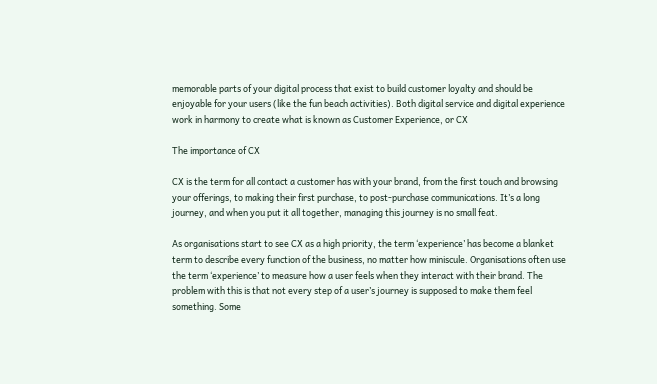memorable parts of your digital process that exist to build customer loyalty and should be enjoyable for your users (like the fun beach activities). Both digital service and digital experience work in harmony to create what is known as Customer Experience, or CX

The importance of CX

CX is the term for all contact a customer has with your brand, from the first touch and browsing your offerings, to making their first purchase, to post-purchase communications. It’s a long journey, and when you put it all together, managing this journey is no small feat.

As organisations start to see CX as a high priority, the term ‘experience’ has become a blanket term to describe every function of the business, no matter how miniscule. Organisations often use the term ‘experience’ to measure how a user feels when they interact with their brand. The problem with this is that not every step of a user’s journey is supposed to make them feel something. Some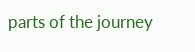parts of the journey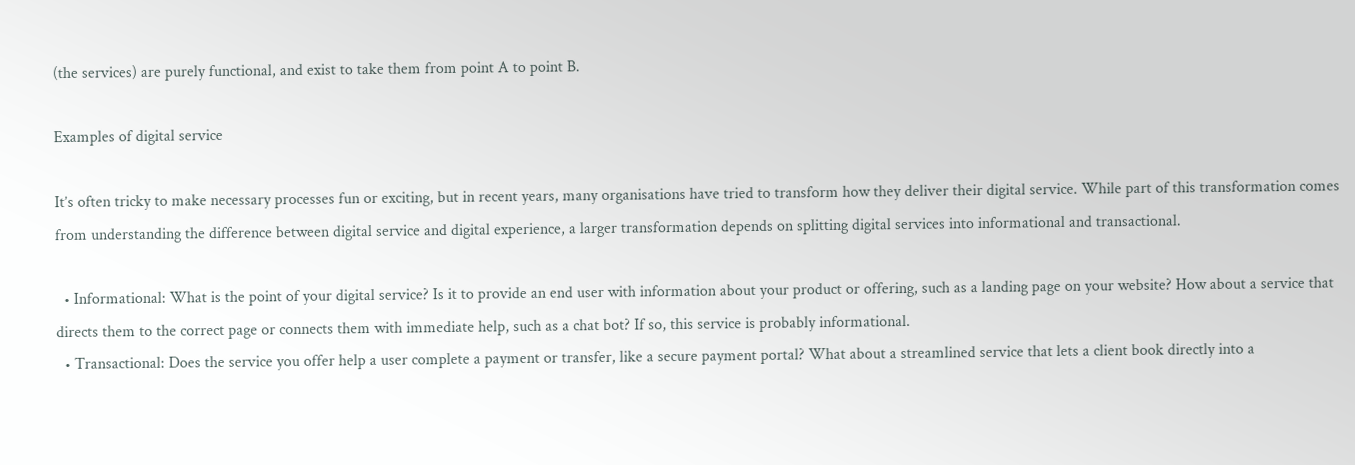(the services) are purely functional, and exist to take them from point A to point B.

Examples of digital service

It’s often tricky to make necessary processes fun or exciting, but in recent years, many organisations have tried to transform how they deliver their digital service. While part of this transformation comes from understanding the difference between digital service and digital experience, a larger transformation depends on splitting digital services into informational and transactional.

  • Informational: What is the point of your digital service? Is it to provide an end user with information about your product or offering, such as a landing page on your website? How about a service that directs them to the correct page or connects them with immediate help, such as a chat bot? If so, this service is probably informational.
  • Transactional: Does the service you offer help a user complete a payment or transfer, like a secure payment portal? What about a streamlined service that lets a client book directly into a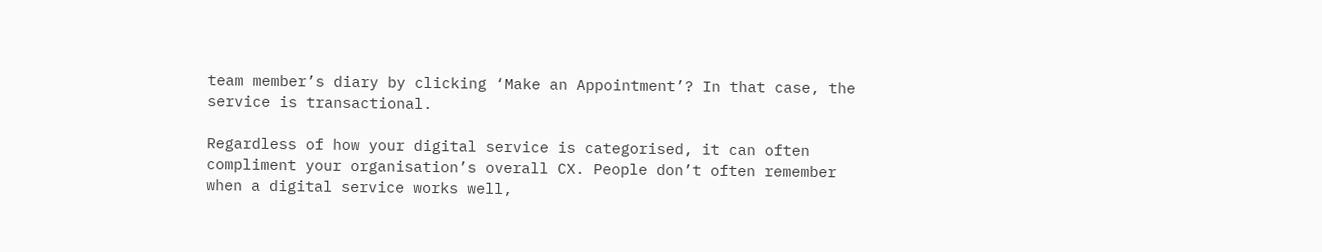team member’s diary by clicking ‘Make an Appointment’? In that case, the service is transactional.

Regardless of how your digital service is categorised, it can often compliment your organisation’s overall CX. People don’t often remember when a digital service works well,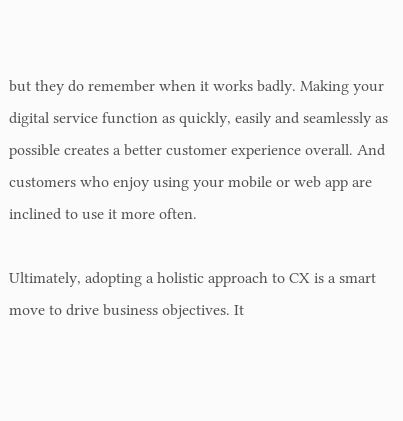but they do remember when it works badly. Making your digital service function as quickly, easily and seamlessly as possible creates a better customer experience overall. And customers who enjoy using your mobile or web app are inclined to use it more often.

Ultimately, adopting a holistic approach to CX is a smart move to drive business objectives. It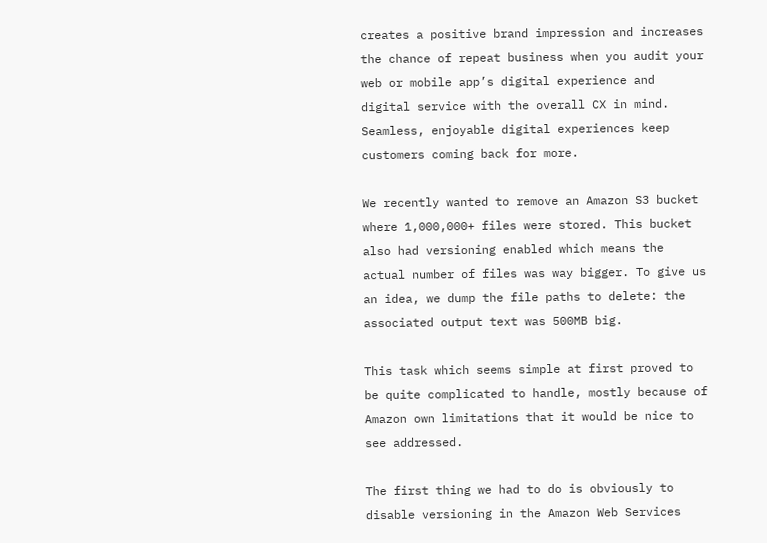creates a positive brand impression and increases the chance of repeat business when you audit your web or mobile app’s digital experience and digital service with the overall CX in mind. Seamless, enjoyable digital experiences keep customers coming back for more.

We recently wanted to remove an Amazon S3 bucket where 1,000,000+ files were stored. This bucket also had versioning enabled which means the actual number of files was way bigger. To give us an idea, we dump the file paths to delete: the associated output text was 500MB big.

This task which seems simple at first proved to be quite complicated to handle, mostly because of Amazon own limitations that it would be nice to see addressed.

The first thing we had to do is obviously to disable versioning in the Amazon Web Services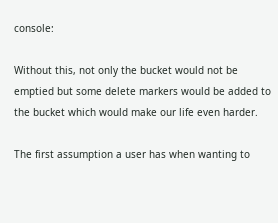console:

Without this, not only the bucket would not be emptied but some delete markers would be added to the bucket which would make our life even harder.

The first assumption a user has when wanting to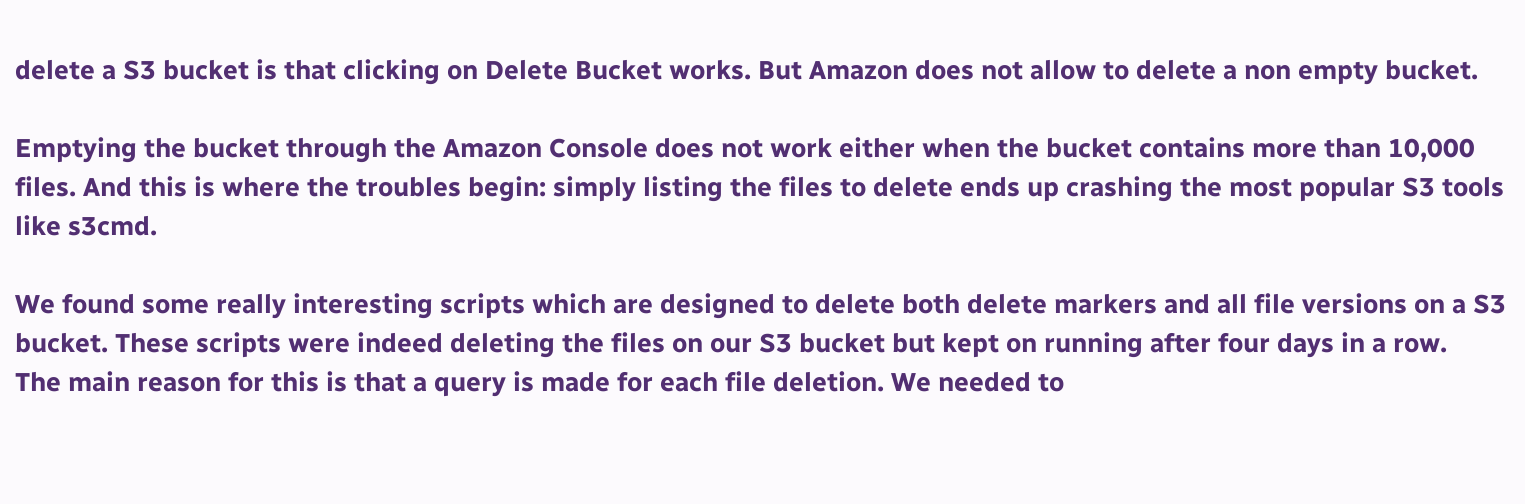delete a S3 bucket is that clicking on Delete Bucket works. But Amazon does not allow to delete a non empty bucket.

Emptying the bucket through the Amazon Console does not work either when the bucket contains more than 10,000 files. And this is where the troubles begin: simply listing the files to delete ends up crashing the most popular S3 tools like s3cmd.

We found some really interesting scripts which are designed to delete both delete markers and all file versions on a S3 bucket. These scripts were indeed deleting the files on our S3 bucket but kept on running after four days in a row.
The main reason for this is that a query is made for each file deletion. We needed to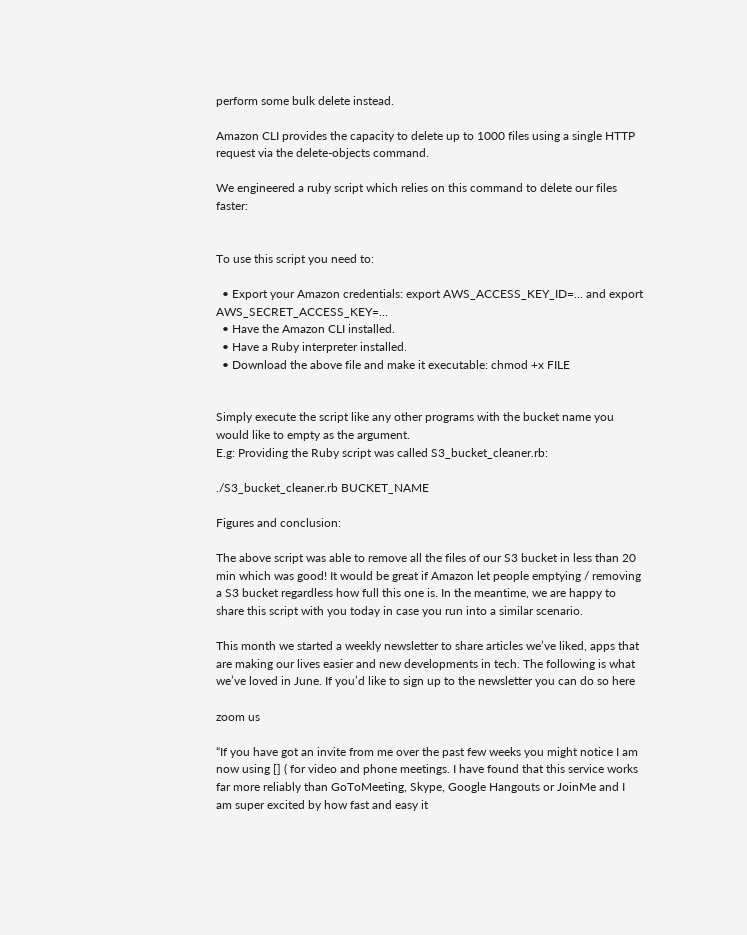perform some bulk delete instead.

Amazon CLI provides the capacity to delete up to 1000 files using a single HTTP request via the delete-objects command.

We engineered a ruby script which relies on this command to delete our files faster:


To use this script you need to:

  • Export your Amazon credentials: export AWS_ACCESS_KEY_ID=... and export AWS_SECRET_ACCESS_KEY=...
  • Have the Amazon CLI installed.
  • Have a Ruby interpreter installed.
  • Download the above file and make it executable: chmod +x FILE


Simply execute the script like any other programs with the bucket name you would like to empty as the argument.
E.g: Providing the Ruby script was called S3_bucket_cleaner.rb:

./S3_bucket_cleaner.rb BUCKET_NAME

Figures and conclusion:

The above script was able to remove all the files of our S3 bucket in less than 20 min which was good! It would be great if Amazon let people emptying / removing a S3 bucket regardless how full this one is. In the meantime, we are happy to share this script with you today in case you run into a similar scenario.

This month we started a weekly newsletter to share articles we’ve liked, apps that are making our lives easier and new developments in tech. The following is what we’ve loved in June. If you’d like to sign up to the newsletter you can do so here

zoom us

“If you have got an invite from me over the past few weeks you might notice I am now using [] ( for video and phone meetings. I have found that this service works far more reliably than GoToMeeting, Skype, Google Hangouts or JoinMe and I am super excited by how fast and easy it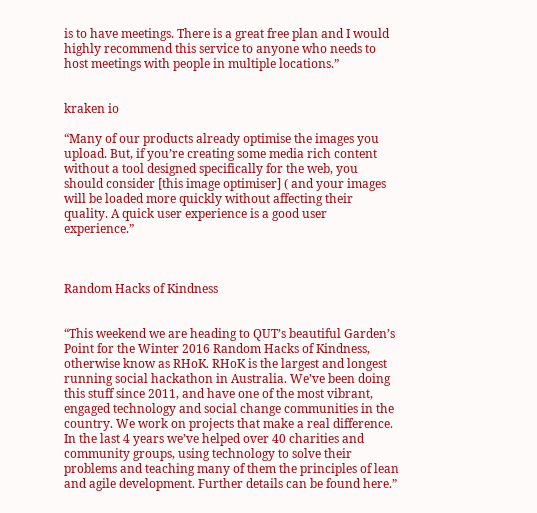is to have meetings. There is a great free plan and I would highly recommend this service to anyone who needs to host meetings with people in multiple locations.”


kraken io

“Many of our products already optimise the images you upload. But, if you’re creating some media rich content without a tool designed specifically for the web, you should consider [this image optimiser] ( and your images will be loaded more quickly without affecting their quality. A quick user experience is a good user experience.”



Random Hacks of Kindness


“This weekend we are heading to QUT’s beautiful Garden’s Point for the Winter 2016 Random Hacks of Kindness, otherwise know as RHoK. RHoK is the largest and longest running social hackathon in Australia. We’ve been doing this stuff since 2011, and have one of the most vibrant, engaged technology and social change communities in the country. We work on projects that make a real difference. In the last 4 years we’ve helped over 40 charities and community groups, using technology to solve their problems and teaching many of them the principles of lean and agile development. Further details can be found here.”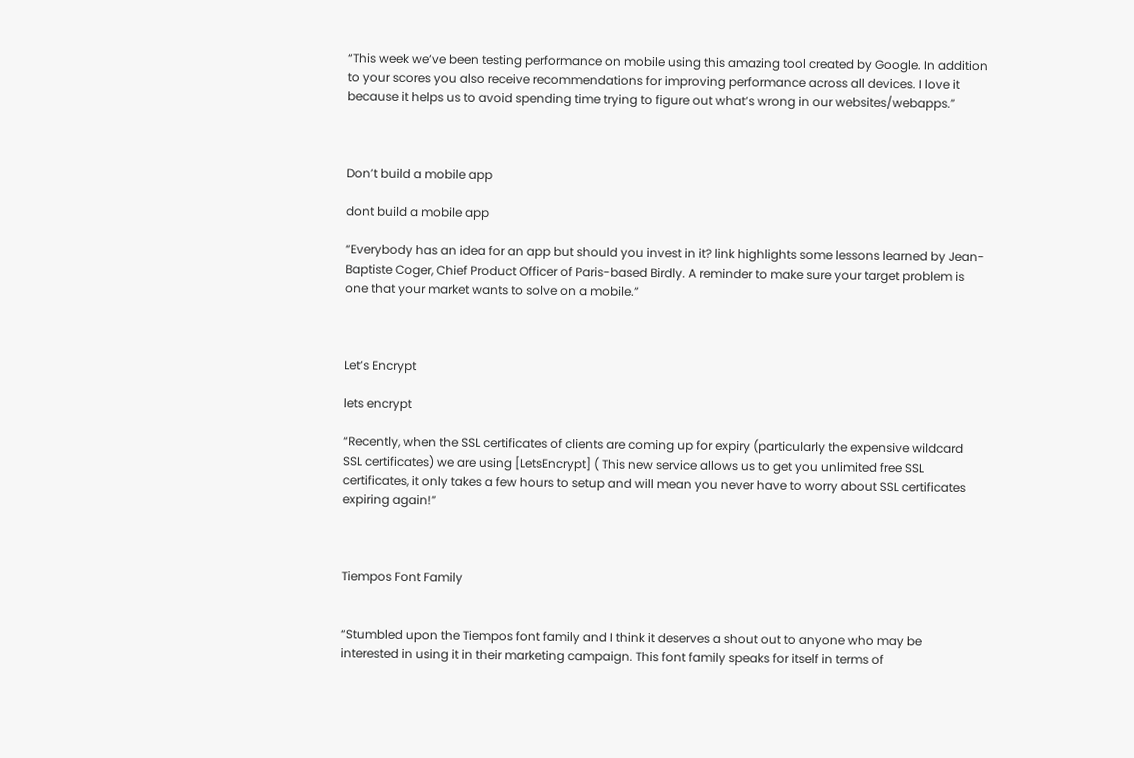“This week we’ve been testing performance on mobile using this amazing tool created by Google. In addition to your scores you also receive recommendations for improving performance across all devices. I love it because it helps us to avoid spending time trying to figure out what’s wrong in our websites/webapps.”



Don’t build a mobile app

dont build a mobile app

“Everybody has an idea for an app but should you invest in it? link highlights some lessons learned by Jean-Baptiste Coger, Chief Product Officer of Paris-based Birdly. A reminder to make sure your target problem is one that your market wants to solve on a mobile.”



Let’s Encrypt

lets encrypt

“Recently, when the SSL certificates of clients are coming up for expiry (particularly the expensive wildcard SSL certificates) we are using [LetsEncrypt] ( This new service allows us to get you unlimited free SSL certificates, it only takes a few hours to setup and will mean you never have to worry about SSL certificates expiring again!”



Tiempos Font Family


“Stumbled upon the Tiempos font family and I think it deserves a shout out to anyone who may be interested in using it in their marketing campaign. This font family speaks for itself in terms of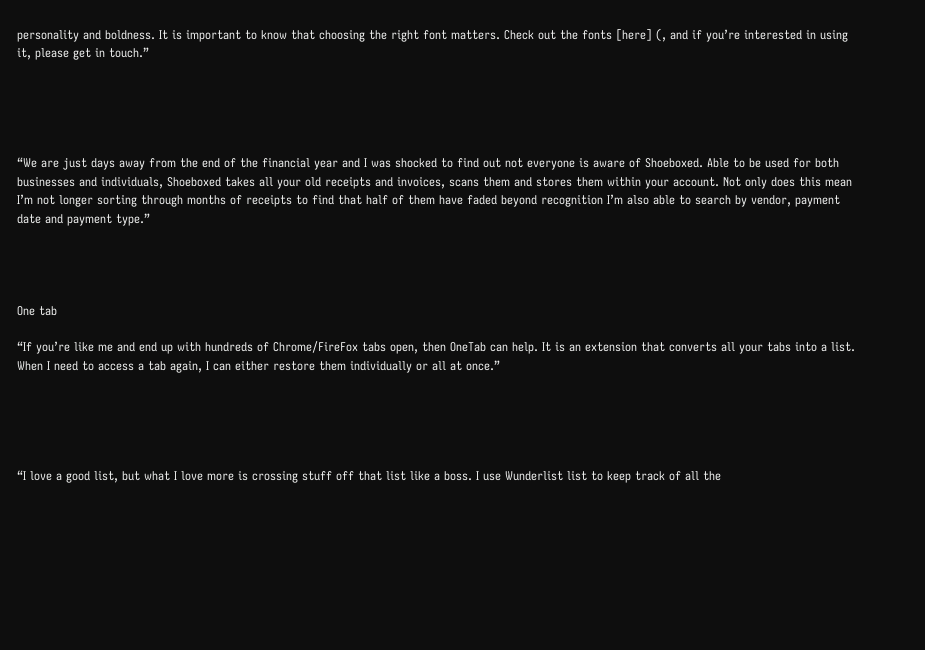personality and boldness. It is important to know that choosing the right font matters. Check out the fonts [here] (, and if you’re interested in using it, please get in touch.”





“We are just days away from the end of the financial year and I was shocked to find out not everyone is aware of Shoeboxed. Able to be used for both businesses and individuals, Shoeboxed takes all your old receipts and invoices, scans them and stores them within your account. Not only does this mean I’m not longer sorting through months of receipts to find that half of them have faded beyond recognition I’m also able to search by vendor, payment date and payment type.”




One tab

“If you’re like me and end up with hundreds of Chrome/FireFox tabs open, then OneTab can help. It is an extension that converts all your tabs into a list. When I need to access a tab again, I can either restore them individually or all at once.”





“I love a good list, but what I love more is crossing stuff off that list like a boss. I use Wunderlist list to keep track of all the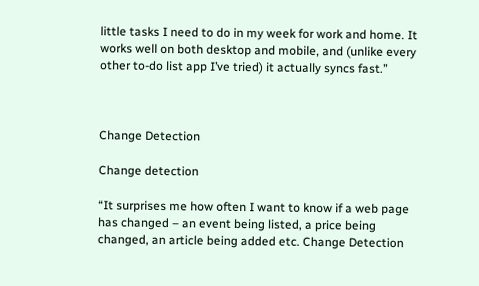little tasks I need to do in my week for work and home. It works well on both desktop and mobile, and (unlike every other to-do list app I’ve tried) it actually syncs fast.”



Change Detection

Change detection

“It surprises me how often I want to know if a web page has changed – an event being listed, a price being changed, an article being added etc. Change Detection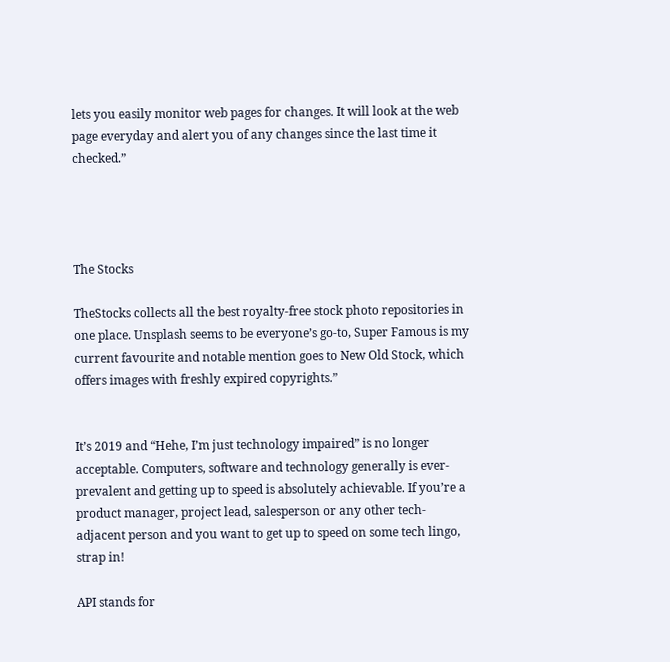lets you easily monitor web pages for changes. It will look at the web page everyday and alert you of any changes since the last time it checked.”




The Stocks

TheStocks collects all the best royalty-free stock photo repositories in one place. Unsplash seems to be everyone’s go-to, Super Famous is my current favourite and notable mention goes to New Old Stock, which offers images with freshly expired copyrights.”


It’s 2019 and “Hehe, I’m just technology impaired” is no longer acceptable. Computers, software and technology generally is ever-prevalent and getting up to speed is absolutely achievable. If you’re a product manager, project lead, salesperson or any other tech-adjacent person and you want to get up to speed on some tech lingo, strap in!

API stands for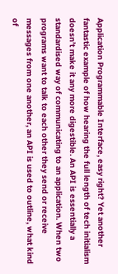Application Programmable Interface, easy right? Yet another fantastic example of how hearing the full length of tech initialism doesn’t make it any more digestible. An API is essentially a standardised way of communicating to an application. When two programs want to talk to each other they send or receive messages from one another, an API is used to outline, what kind of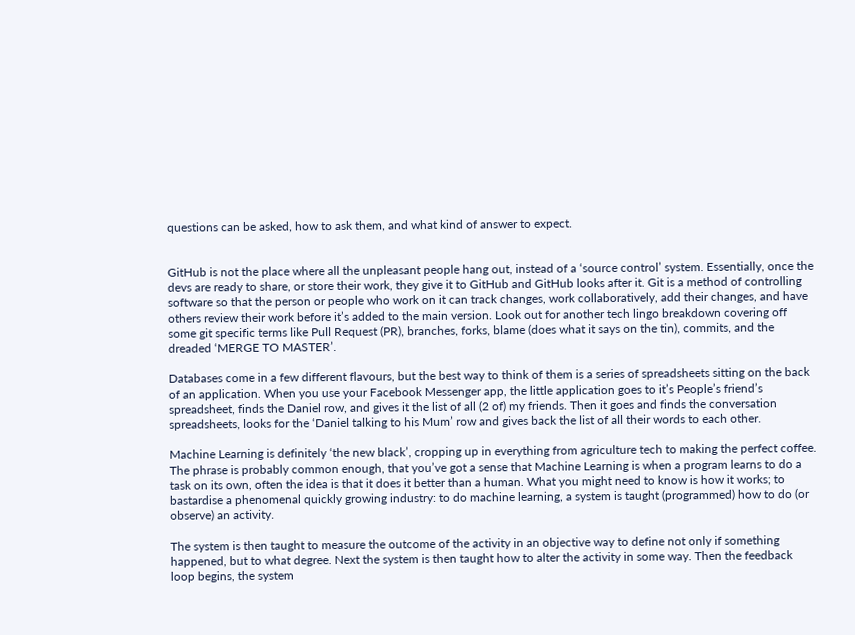questions can be asked, how to ask them, and what kind of answer to expect.


GitHub is not the place where all the unpleasant people hang out, instead of a ‘source control’ system. Essentially, once the devs are ready to share, or store their work, they give it to GitHub and GitHub looks after it. Git is a method of controlling software so that the person or people who work on it can track changes, work collaboratively, add their changes, and have others review their work before it’s added to the main version. Look out for another tech lingo breakdown covering off some git specific terms like Pull Request (PR), branches, forks, blame (does what it says on the tin), commits, and the dreaded ‘MERGE TO MASTER’.

Databases come in a few different flavours, but the best way to think of them is a series of spreadsheets sitting on the back of an application. When you use your Facebook Messenger app, the little application goes to it’s People’s friend’s spreadsheet, finds the Daniel row, and gives it the list of all (2 of) my friends. Then it goes and finds the conversation spreadsheets, looks for the ‘Daniel talking to his Mum’ row and gives back the list of all their words to each other.

Machine Learning is definitely ‘the new black’, cropping up in everything from agriculture tech to making the perfect coffee. The phrase is probably common enough, that you’ve got a sense that Machine Learning is when a program learns to do a task on its own, often the idea is that it does it better than a human. What you might need to know is how it works; to bastardise a phenomenal quickly growing industry: to do machine learning, a system is taught (programmed) how to do (or observe) an activity.

The system is then taught to measure the outcome of the activity in an objective way to define not only if something happened, but to what degree. Next the system is then taught how to alter the activity in some way. Then the feedback loop begins, the system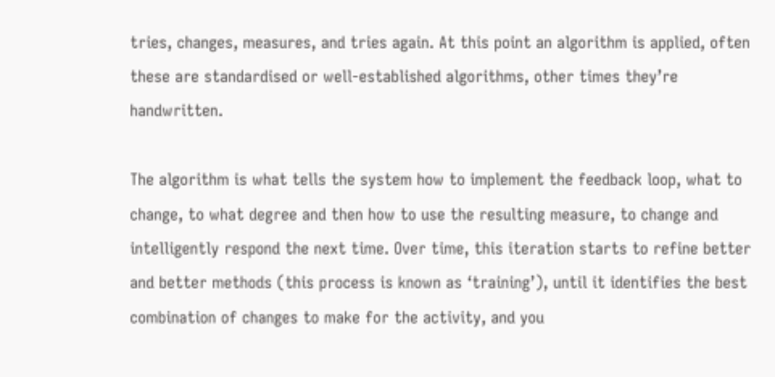tries, changes, measures, and tries again. At this point an algorithm is applied, often these are standardised or well-established algorithms, other times they’re handwritten.

The algorithm is what tells the system how to implement the feedback loop, what to change, to what degree and then how to use the resulting measure, to change and intelligently respond the next time. Over time, this iteration starts to refine better and better methods (this process is known as ‘training’), until it identifies the best combination of changes to make for the activity, and you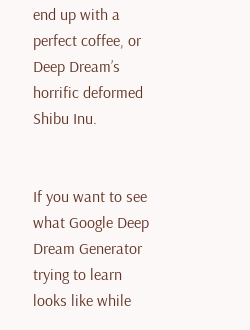end up with a perfect coffee, or Deep Dream’s horrific deformed Shibu Inu.


If you want to see what Google Deep Dream Generator trying to learn looks like while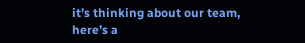it’s thinking about our team, here’s a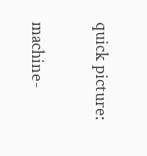quick picture:

machine-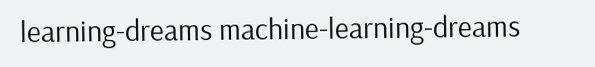learning-dreams machine-learning-dreams